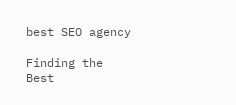best SEO agency

Finding the Best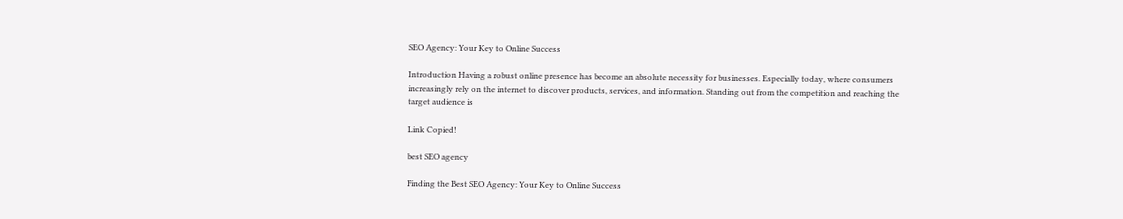SEO Agency: Your Key to Online Success

Introduction Having a robust online presence has become an absolute necessity for businesses. Especially today, where consumers increasingly rely on the internet to discover products, services, and information. Standing out from the competition and reaching the target audience is

Link Copied!

best SEO agency

Finding the Best SEO Agency: Your Key to Online Success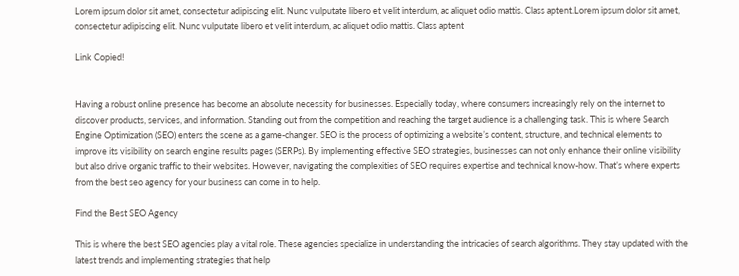Lorem ipsum dolor sit amet, consectetur adipiscing elit. Nunc vulputate libero et velit interdum, ac aliquet odio mattis. Class aptent.Lorem ipsum dolor sit amet, consectetur adipiscing elit. Nunc vulputate libero et velit interdum, ac aliquet odio mattis. Class aptent

Link Copied!


Having a robust online presence has become an absolute necessity for businesses. Especially today, where consumers increasingly rely on the internet to discover products, services, and information. Standing out from the competition and reaching the target audience is a challenging task. This is where Search Engine Optimization (SEO) enters the scene as a game-changer. SEO is the process of optimizing a website’s content, structure, and technical elements to improve its visibility on search engine results pages (SERPs). By implementing effective SEO strategies, businesses can not only enhance their online visibility but also drive organic traffic to their websites. However, navigating the complexities of SEO requires expertise and technical know-how. That’s where experts from the best seo agency for your business can come in to help.

Find the Best SEO Agency

This is where the best SEO agencies play a vital role. These agencies specialize in understanding the intricacies of search algorithms. They stay updated with the latest trends and implementing strategies that help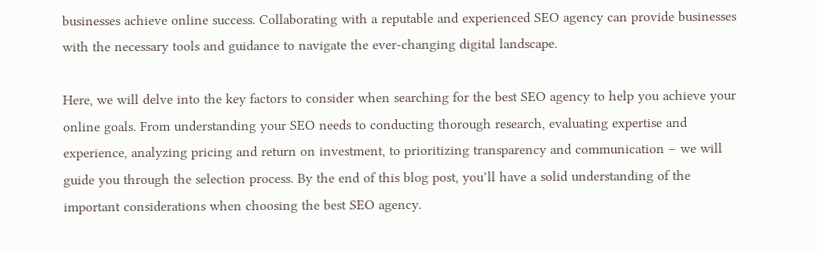businesses achieve online success. Collaborating with a reputable and experienced SEO agency can provide businesses with the necessary tools and guidance to navigate the ever-changing digital landscape.

Here, we will delve into the key factors to consider when searching for the best SEO agency to help you achieve your online goals. From understanding your SEO needs to conducting thorough research, evaluating expertise and experience, analyzing pricing and return on investment, to prioritizing transparency and communication – we will guide you through the selection process. By the end of this blog post, you’ll have a solid understanding of the important considerations when choosing the best SEO agency.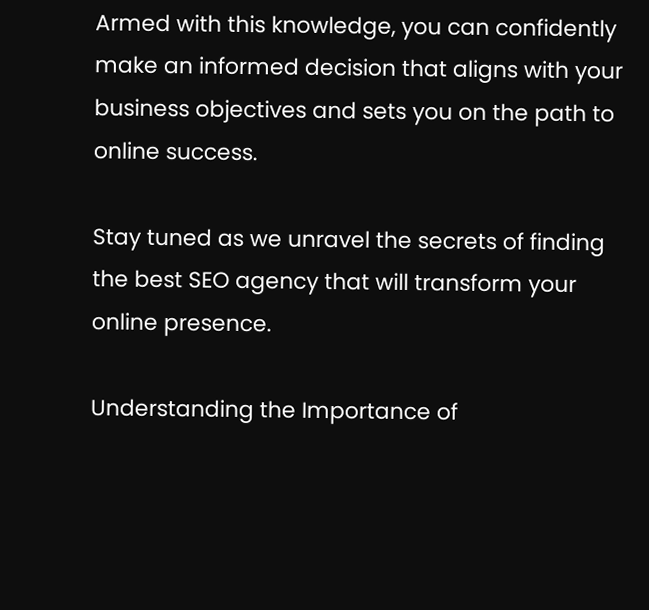Armed with this knowledge, you can confidently make an informed decision that aligns with your business objectives and sets you on the path to online success.

Stay tuned as we unravel the secrets of finding the best SEO agency that will transform your online presence.

Understanding the Importance of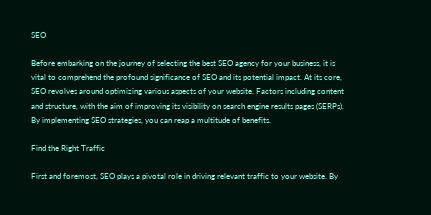SEO

Before embarking on the journey of selecting the best SEO agency for your business, it is vital to comprehend the profound significance of SEO and its potential impact. At its core, SEO revolves around optimizing various aspects of your website. Factors including content and structure, with the aim of improving its visibility on search engine results pages (SERPs). By implementing SEO strategies, you can reap a multitude of benefits.

Find the Right Traffic

First and foremost, SEO plays a pivotal role in driving relevant traffic to your website. By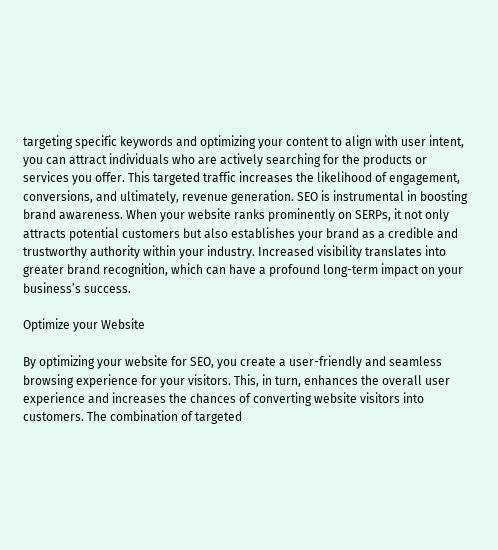targeting specific keywords and optimizing your content to align with user intent, you can attract individuals who are actively searching for the products or services you offer. This targeted traffic increases the likelihood of engagement, conversions, and ultimately, revenue generation. SEO is instrumental in boosting brand awareness. When your website ranks prominently on SERPs, it not only attracts potential customers but also establishes your brand as a credible and trustworthy authority within your industry. Increased visibility translates into greater brand recognition, which can have a profound long-term impact on your business’s success.

Optimize your Website

By optimizing your website for SEO, you create a user-friendly and seamless browsing experience for your visitors. This, in turn, enhances the overall user experience and increases the chances of converting website visitors into customers. The combination of targeted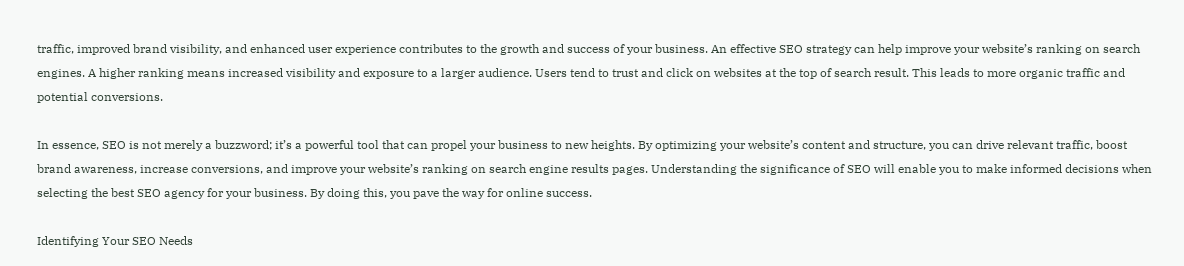traffic, improved brand visibility, and enhanced user experience contributes to the growth and success of your business. An effective SEO strategy can help improve your website’s ranking on search engines. A higher ranking means increased visibility and exposure to a larger audience. Users tend to trust and click on websites at the top of search result. This leads to more organic traffic and potential conversions.

In essence, SEO is not merely a buzzword; it’s a powerful tool that can propel your business to new heights. By optimizing your website’s content and structure, you can drive relevant traffic, boost brand awareness, increase conversions, and improve your website’s ranking on search engine results pages. Understanding the significance of SEO will enable you to make informed decisions when selecting the best SEO agency for your business. By doing this, you pave the way for online success.

Identifying Your SEO Needs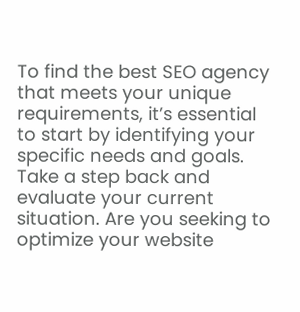To find the best SEO agency that meets your unique requirements, it’s essential to start by identifying your specific needs and goals. Take a step back and evaluate your current situation. Are you seeking to optimize your website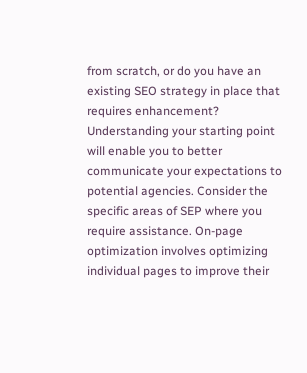from scratch, or do you have an existing SEO strategy in place that requires enhancement? Understanding your starting point will enable you to better communicate your expectations to potential agencies. Consider the specific areas of SEP where you require assistance. On-page optimization involves optimizing individual pages to improve their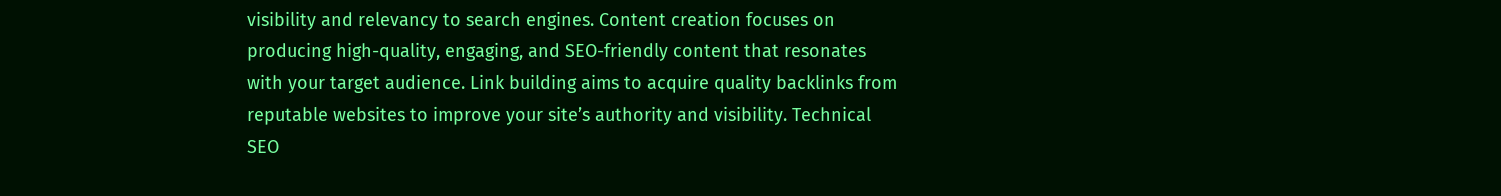visibility and relevancy to search engines. Content creation focuses on producing high-quality, engaging, and SEO-friendly content that resonates with your target audience. Link building aims to acquire quality backlinks from reputable websites to improve your site’s authority and visibility. Technical SEO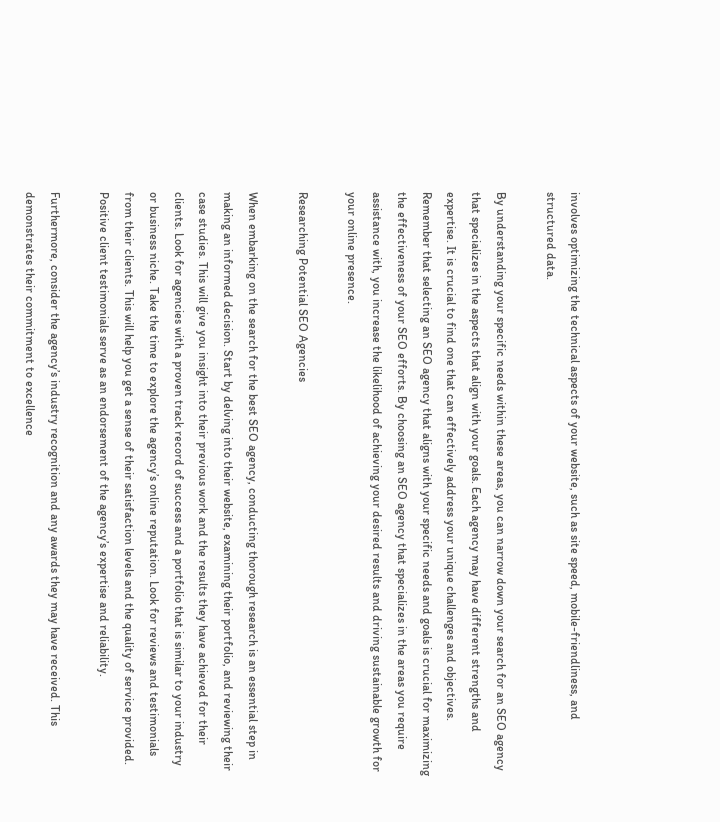involves optimizing the technical aspects of your website, such as site speed, mobile-friendliness, and structured data.

By understanding your specific needs within these areas, you can narrow down your search for an SEO agency that specializes in the aspects that align with your goals. Each agency may have different strengths and expertise. It is crucial to find one that can effectively address your unique challenges and objectives. Remember that selecting an SEO agency that aligns with your specific needs and goals is crucial for maximizing the effectiveness of your SEO efforts. By choosing an SEO agency that specializes in the areas you require assistance with, you increase the likelihood of achieving your desired results and driving sustainable growth for your online presence.

Researching Potential SEO Agencies

When embarking on the search for the best SEO agency, conducting thorough research is an essential step in making an informed decision. Start by delving into their website, examining their portfolio, and reviewing their case studies. This will give you insight into their previous work and the results they have achieved for their clients. Look for agencies with a proven track record of success and a portfolio that is similar to your industry or business niche. Take the time to explore the agency’s online reputation. Look for reviews and testimonials from their clients. This will help you get a sense of their satisfaction levels and the quality of service provided. Positive client testimonials serve as an endorsement of the agency’s expertise and reliability.

Furthermore, consider the agency’s industry recognition and any awards they may have received. This demonstrates their commitment to excellence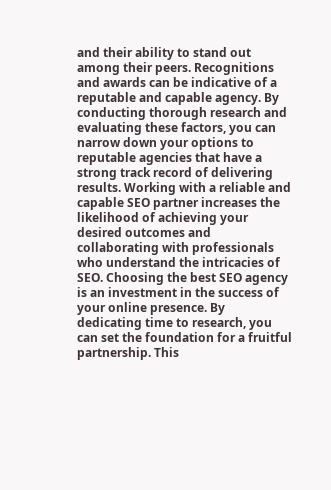and their ability to stand out among their peers. Recognitions and awards can be indicative of a reputable and capable agency. By conducting thorough research and evaluating these factors, you can narrow down your options to reputable agencies that have a strong track record of delivering results. Working with a reliable and capable SEO partner increases the likelihood of achieving your desired outcomes and collaborating with professionals who understand the intricacies of SEO. Choosing the best SEO agency is an investment in the success of your online presence. By dedicating time to research, you can set the foundation for a fruitful partnership. This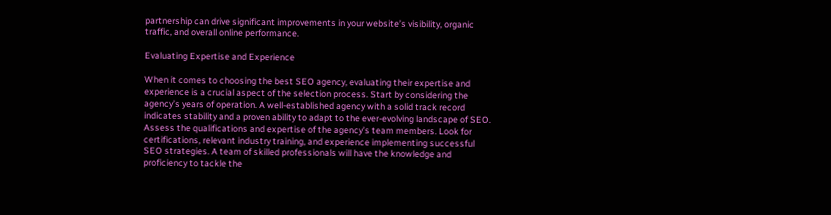partnership can drive significant improvements in your website’s visibility, organic traffic, and overall online performance.

Evaluating Expertise and Experience

When it comes to choosing the best SEO agency, evaluating their expertise and experience is a crucial aspect of the selection process. Start by considering the agency’s years of operation. A well-established agency with a solid track record indicates stability and a proven ability to adapt to the ever-evolving landscape of SEO. Assess the qualifications and expertise of the agency’s team members. Look for certifications, relevant industry training, and experience implementing successful SEO strategies. A team of skilled professionals will have the knowledge and proficiency to tackle the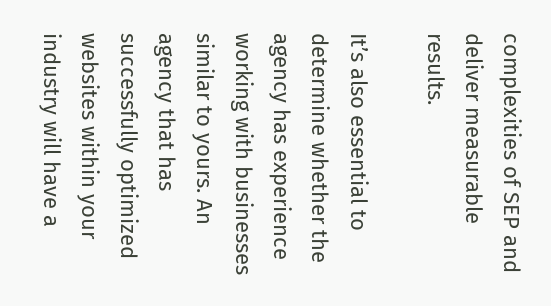complexities of SEP and deliver measurable results.

It’s also essential to determine whether the agency has experience working with businesses similar to yours. An agency that has successfully optimized websites within your industry will have a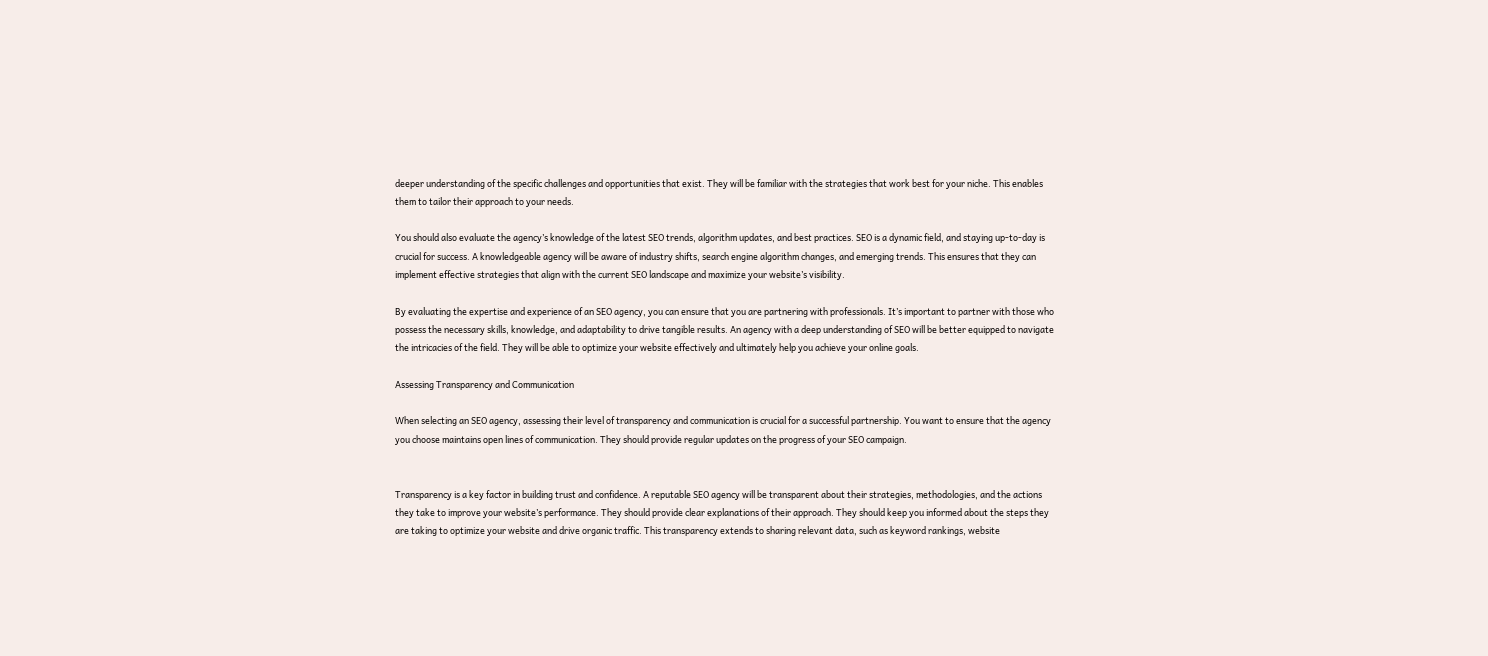deeper understanding of the specific challenges and opportunities that exist. They will be familiar with the strategies that work best for your niche. This enables them to tailor their approach to your needs.

You should also evaluate the agency’s knowledge of the latest SEO trends, algorithm updates, and best practices. SEO is a dynamic field, and staying up-to-day is crucial for success. A knowledgeable agency will be aware of industry shifts, search engine algorithm changes, and emerging trends. This ensures that they can implement effective strategies that align with the current SEO landscape and maximize your website’s visibility.

By evaluating the expertise and experience of an SEO agency, you can ensure that you are partnering with professionals. It’s important to partner with those who possess the necessary skills, knowledge, and adaptability to drive tangible results. An agency with a deep understanding of SEO will be better equipped to navigate the intricacies of the field. They will be able to optimize your website effectively and ultimately help you achieve your online goals.

Assessing Transparency and Communication

When selecting an SEO agency, assessing their level of transparency and communication is crucial for a successful partnership. You want to ensure that the agency you choose maintains open lines of communication. They should provide regular updates on the progress of your SEO campaign.


Transparency is a key factor in building trust and confidence. A reputable SEO agency will be transparent about their strategies, methodologies, and the actions they take to improve your website’s performance. They should provide clear explanations of their approach. They should keep you informed about the steps they are taking to optimize your website and drive organic traffic. This transparency extends to sharing relevant data, such as keyword rankings, website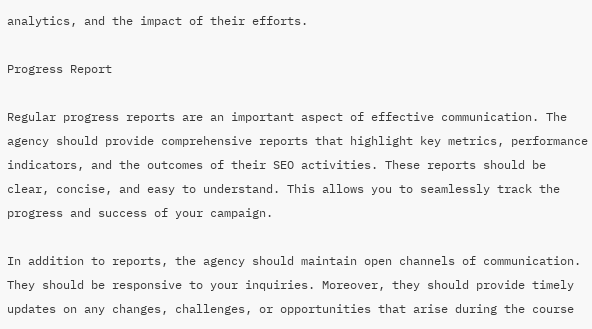analytics, and the impact of their efforts.

Progress Report

Regular progress reports are an important aspect of effective communication. The agency should provide comprehensive reports that highlight key metrics, performance indicators, and the outcomes of their SEO activities. These reports should be clear, concise, and easy to understand. This allows you to seamlessly track the progress and success of your campaign.

In addition to reports, the agency should maintain open channels of communication. They should be responsive to your inquiries. Moreover, they should provide timely updates on any changes, challenges, or opportunities that arise during the course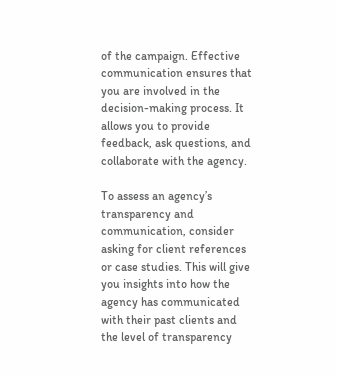of the campaign. Effective communication ensures that you are involved in the decision-making process. It allows you to provide feedback, ask questions, and collaborate with the agency.

To assess an agency’s transparency and communication, consider asking for client references or case studies. This will give you insights into how the agency has communicated with their past clients and the level of transparency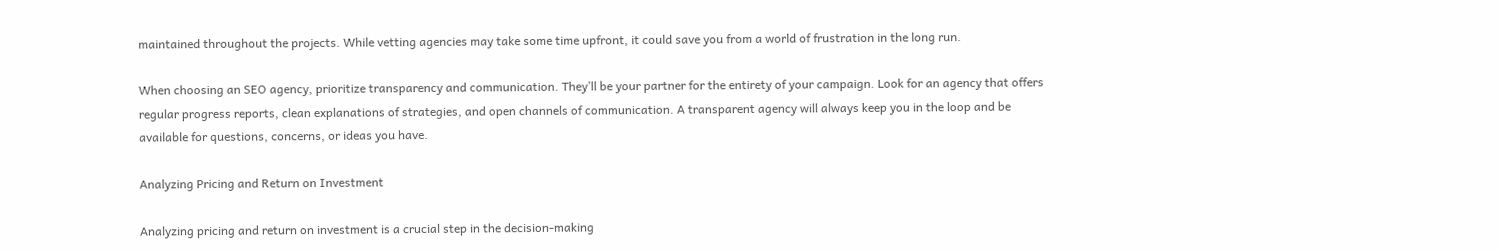maintained throughout the projects. While vetting agencies may take some time upfront, it could save you from a world of frustration in the long run.

When choosing an SEO agency, prioritize transparency and communication. They’ll be your partner for the entirety of your campaign. Look for an agency that offers regular progress reports, clean explanations of strategies, and open channels of communication. A transparent agency will always keep you in the loop and be available for questions, concerns, or ideas you have.

Analyzing Pricing and Return on Investment

Analyzing pricing and return on investment is a crucial step in the decision-making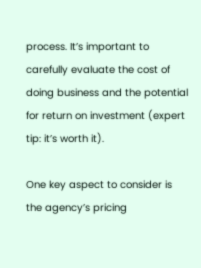process. It’s important to carefully evaluate the cost of doing business and the potential for return on investment (expert tip: it’s worth it).

One key aspect to consider is the agency’s pricing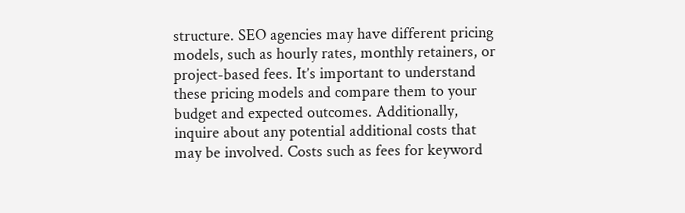structure. SEO agencies may have different pricing models, such as hourly rates, monthly retainers, or project-based fees. It’s important to understand these pricing models and compare them to your budget and expected outcomes. Additionally, inquire about any potential additional costs that may be involved. Costs such as fees for keyword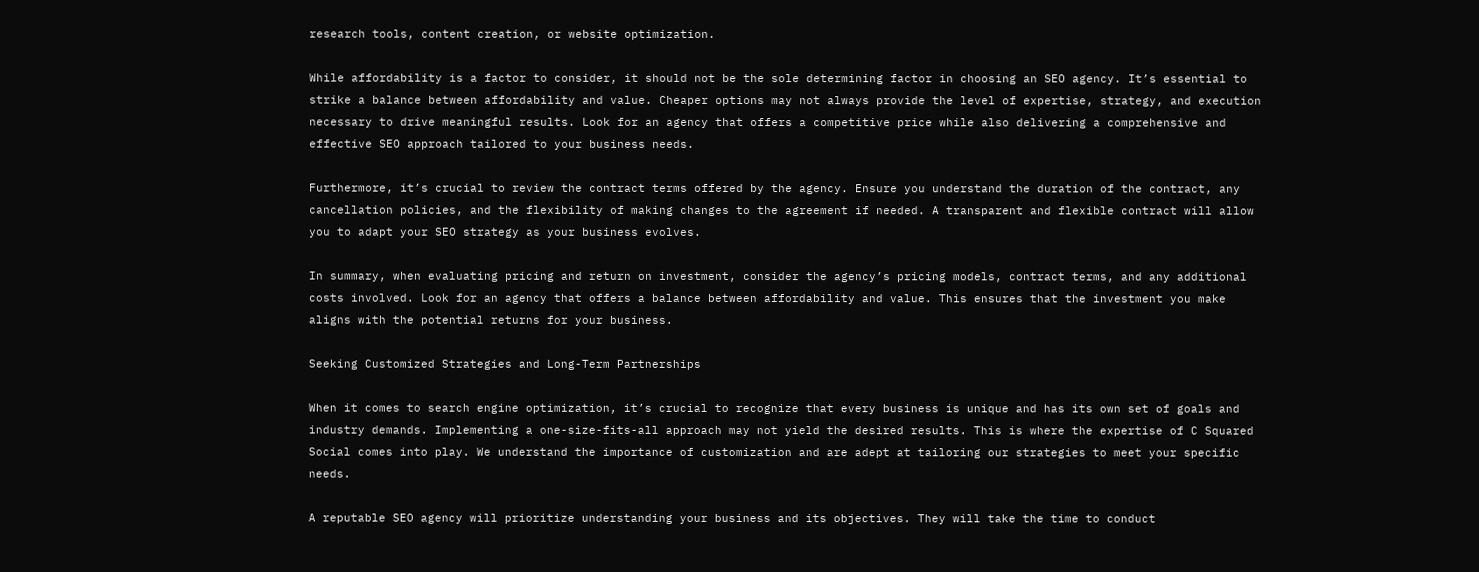research tools, content creation, or website optimization.

While affordability is a factor to consider, it should not be the sole determining factor in choosing an SEO agency. It’s essential to strike a balance between affordability and value. Cheaper options may not always provide the level of expertise, strategy, and execution necessary to drive meaningful results. Look for an agency that offers a competitive price while also delivering a comprehensive and effective SEO approach tailored to your business needs.

Furthermore, it’s crucial to review the contract terms offered by the agency. Ensure you understand the duration of the contract, any cancellation policies, and the flexibility of making changes to the agreement if needed. A transparent and flexible contract will allow you to adapt your SEO strategy as your business evolves.

In summary, when evaluating pricing and return on investment, consider the agency’s pricing models, contract terms, and any additional costs involved. Look for an agency that offers a balance between affordability and value. This ensures that the investment you make aligns with the potential returns for your business.

Seeking Customized Strategies and Long-Term Partnerships

When it comes to search engine optimization, it’s crucial to recognize that every business is unique and has its own set of goals and industry demands. Implementing a one-size-fits-all approach may not yield the desired results. This is where the expertise of C Squared Social comes into play. We understand the importance of customization and are adept at tailoring our strategies to meet your specific needs.

A reputable SEO agency will prioritize understanding your business and its objectives. They will take the time to conduct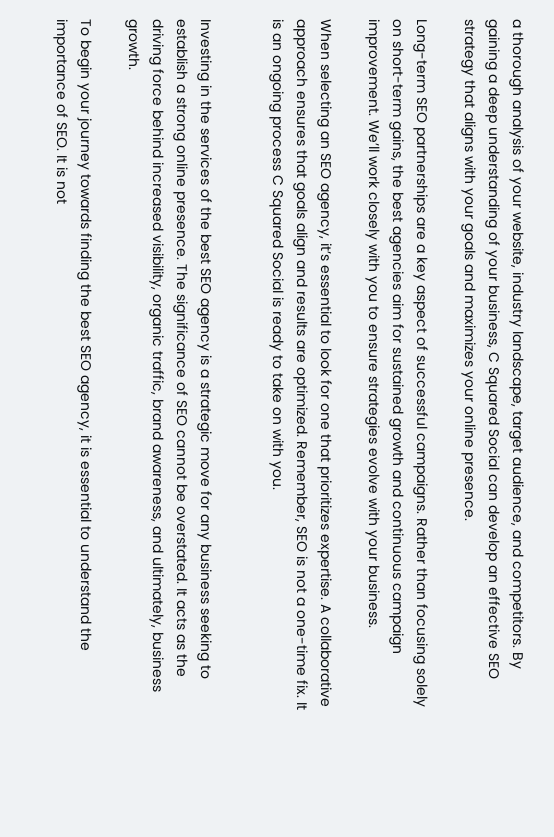a thorough analysis of your website, industry landscape, target audience, and competitors. By gaining a deep understanding of your business, C Squared Social can develop an effective SEO strategy that aligns with your goals and maximizes your online presence.

Long-term SEO partnerships are a key aspect of successful campaigns. Rather than focusing solely on short-term gains, the best agencies aim for sustained growth and continuous campaign improvement. We’ll work closely with you to ensure strategies evolve with your business.

When selecting an SEO agency, it’s essential to look for one that prioritizes expertise. A collaborative approach ensures that goals align and results are optimized. Remember, SEO is not a one-time fix. It is an ongoing process C Squared Social is ready to take on with you.


Investing in the services of the best SEO agency is a strategic move for any business seeking to establish a strong online presence. The significance of SEO cannot be overstated. It acts as the driving force behind increased visibility, organic traffic, brand awareness, and ultimately, business growth.

To begin your journey towards finding the best SEO agency, it is essential to understand the importance of SEO. It is not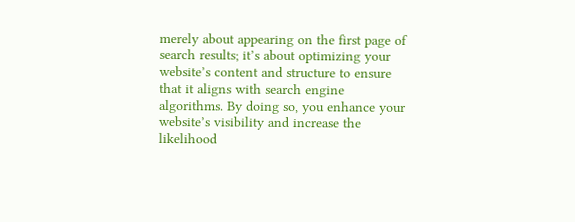merely about appearing on the first page of search results; it’s about optimizing your website’s content and structure to ensure that it aligns with search engine algorithms. By doing so, you enhance your website’s visibility and increase the likelihood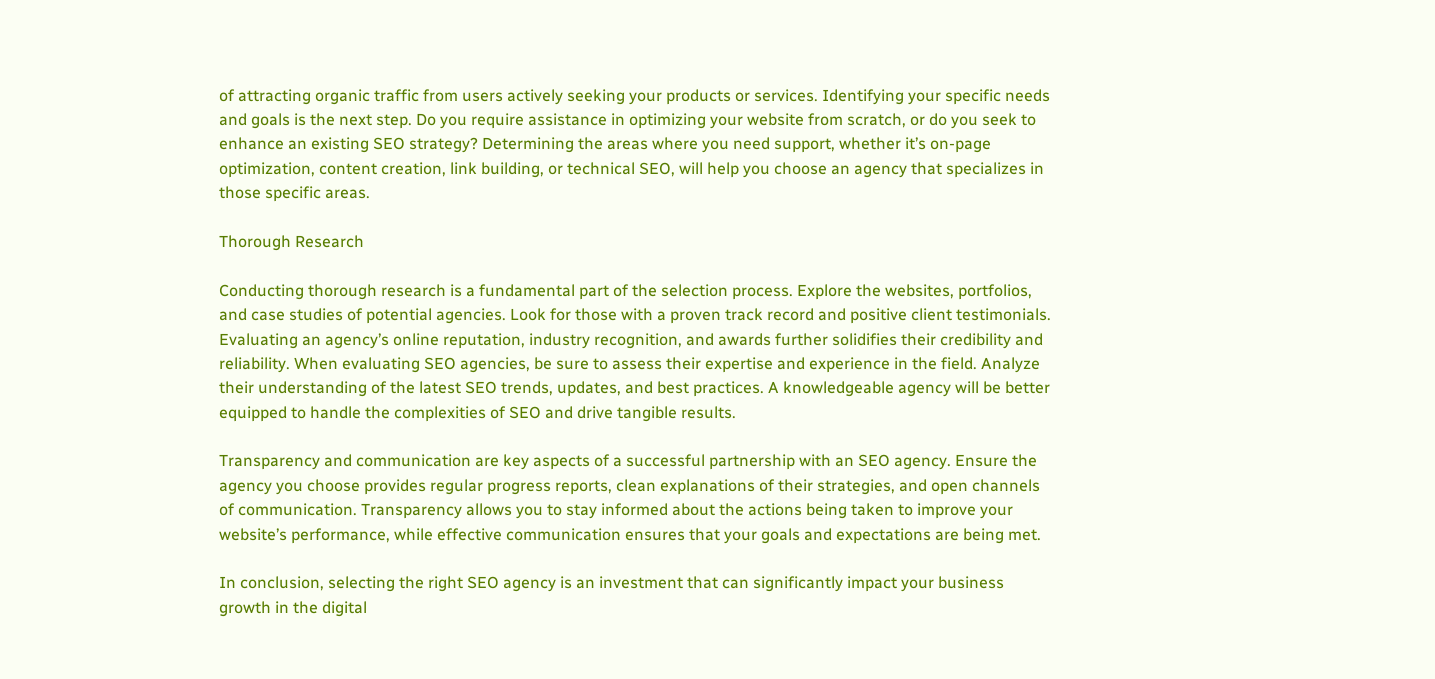of attracting organic traffic from users actively seeking your products or services. Identifying your specific needs and goals is the next step. Do you require assistance in optimizing your website from scratch, or do you seek to enhance an existing SEO strategy? Determining the areas where you need support, whether it’s on-page optimization, content creation, link building, or technical SEO, will help you choose an agency that specializes in those specific areas.

Thorough Research

Conducting thorough research is a fundamental part of the selection process. Explore the websites, portfolios, and case studies of potential agencies. Look for those with a proven track record and positive client testimonials. Evaluating an agency’s online reputation, industry recognition, and awards further solidifies their credibility and reliability. When evaluating SEO agencies, be sure to assess their expertise and experience in the field. Analyze their understanding of the latest SEO trends, updates, and best practices. A knowledgeable agency will be better equipped to handle the complexities of SEO and drive tangible results.

Transparency and communication are key aspects of a successful partnership with an SEO agency. Ensure the agency you choose provides regular progress reports, clean explanations of their strategies, and open channels of communication. Transparency allows you to stay informed about the actions being taken to improve your website’s performance, while effective communication ensures that your goals and expectations are being met.

In conclusion, selecting the right SEO agency is an investment that can significantly impact your business growth in the digital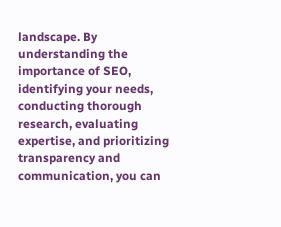landscape. By understanding the importance of SEO, identifying your needs, conducting thorough research, evaluating expertise, and prioritizing transparency and communication, you can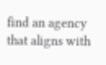find an agency that aligns with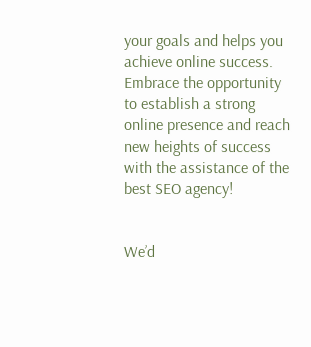your goals and helps you achieve online success. Embrace the opportunity to establish a strong online presence and reach new heights of success with the assistance of the best SEO agency!


We’d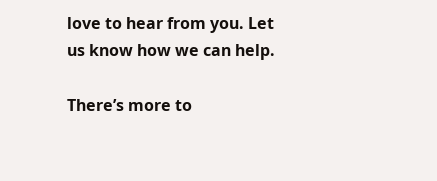love to hear from you. Let us know how we can help.

There’s more to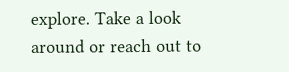explore. Take a look around or reach out to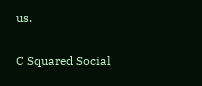us.

C Squared Social